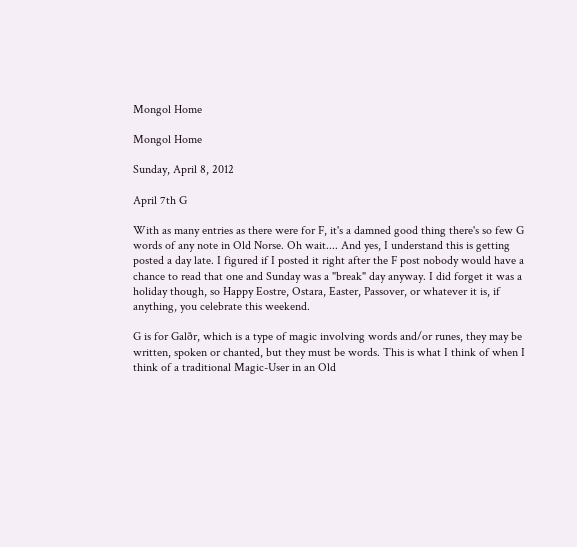Mongol Home

Mongol Home

Sunday, April 8, 2012

April 7th G

With as many entries as there were for F, it's a damned good thing there's so few G words of any note in Old Norse. Oh wait.... And yes, I understand this is getting posted a day late. I figured if I posted it right after the F post nobody would have a chance to read that one and Sunday was a "break" day anyway. I did forget it was a holiday though, so Happy Eostre, Ostara, Easter, Passover, or whatever it is, if anything, you celebrate this weekend.

G is for Galðr, which is a type of magic involving words and/or runes, they may be written, spoken or chanted, but they must be words. This is what I think of when I think of a traditional Magic-User in an Old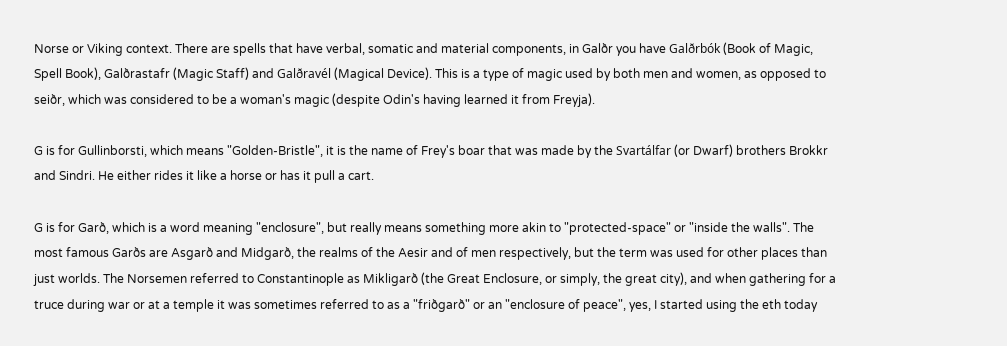Norse or Viking context. There are spells that have verbal, somatic and material components, in Galðr you have Galðrbók (Book of Magic, Spell Book), Galðrastafr (Magic Staff) and Galðravél (Magical Device). This is a type of magic used by both men and women, as opposed to seiðr, which was considered to be a woman's magic (despite Odin's having learned it from Freyja).

G is for Gullinborsti, which means "Golden-Bristle", it is the name of Frey's boar that was made by the Svartálfar (or Dwarf) brothers Brokkr and Sindri. He either rides it like a horse or has it pull a cart.

G is for Garð, which is a word meaning "enclosure", but really means something more akin to "protected-space" or "inside the walls". The most famous Garðs are Asgarð and Midgarð, the realms of the Aesir and of men respectively, but the term was used for other places than just worlds. The Norsemen referred to Constantinople as Mikligarð (the Great Enclosure, or simply, the great city), and when gathering for a truce during war or at a temple it was sometimes referred to as a "friðgarð" or an "enclosure of peace", yes, I started using the eth today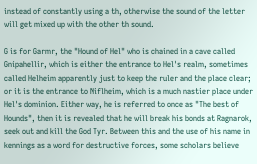instead of constantly using a th, otherwise the sound of the letter will get mixed up with the other th sound.

G is for Garmr, the "Hound of Hel" who is chained in a cave called Gnípahellir, which is either the entrance to Hel's realm, sometimes called Helheim apparently just to keep the ruler and the place clear; or it is the entrance to Niflheim, which is a much nastier place under Hel's dominion. Either way, he is referred to once as "The best of Hounds", then it is revealed that he will break his bonds at Ragnarok, seek out and kill the God Tyr. Between this and the use of his name in kennings as a word for destructive forces, some scholars believe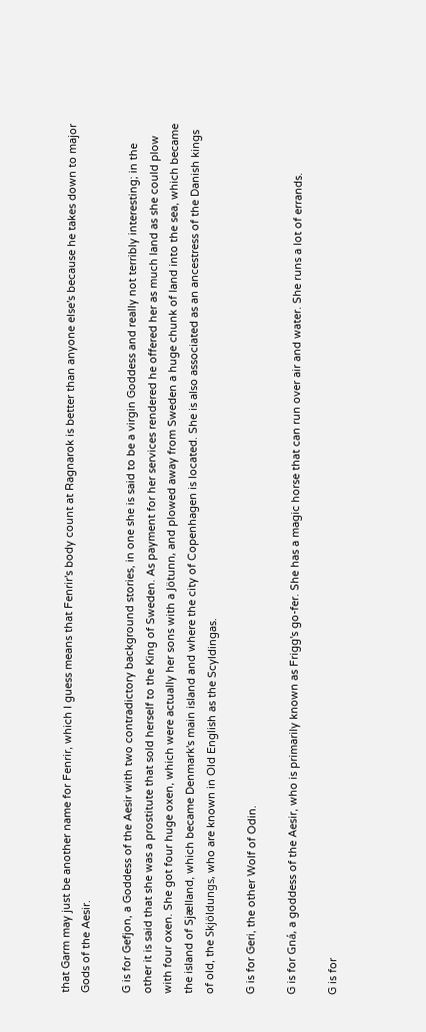that Garm may just be another name for Fenrir, which I guess means that Fenrir's body count at Ragnarok is better than anyone else's because he takes down to major Gods of the Aesir.

G is for Gefjon, a Goddess of the Aesir with two contradictory background stories, in one she is said to be a virgin Goddess and really not terribly interesting; in the other it is said that she was a prostitute that sold herself to the King of Sweden. As payment for her services rendered he offered her as much land as she could plow with four oxen. She got four huge oxen, which were actually her sons with a Jötunn, and plowed away from Sweden a huge chunk of land into the sea, which became the island of Sjælland, which became Denmark's main island and where the city of Copenhagen is located. She is also associated as an ancestress of the Danish kings of old, the Skjöldungs, who are known in Old English as the Scyldingas.

G is for Geri, the other Wolf of Odin.

G is for Gná, a goddess of the Aesir, who is primarily known as Frigg's go-fer. She has a magic horse that can run over air and water. She runs a lot of errands.

G is for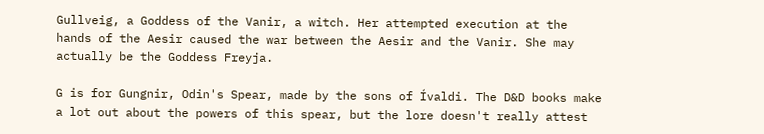Gullveig, a Goddess of the Vanir, a witch. Her attempted execution at the hands of the Aesir caused the war between the Aesir and the Vanir. She may actually be the Goddess Freyja.

G is for Gungnir, Odin's Spear, made by the sons of Ívaldi. The D&D books make a lot out about the powers of this spear, but the lore doesn't really attest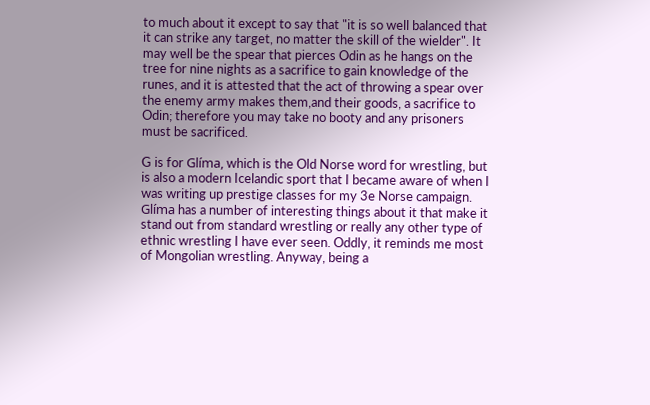to much about it except to say that "it is so well balanced that it can strike any target, no matter the skill of the wielder". It may well be the spear that pierces Odin as he hangs on the tree for nine nights as a sacrifice to gain knowledge of the runes, and it is attested that the act of throwing a spear over the enemy army makes them,and their goods, a sacrifice to Odin; therefore you may take no booty and any prisoners must be sacrificed.

G is for Glíma, which is the Old Norse word for wrestling, but is also a modern Icelandic sport that I became aware of when I was writing up prestige classes for my 3e Norse campaign. Glíma has a number of interesting things about it that make it stand out from standard wrestling or really any other type of ethnic wrestling I have ever seen. Oddly, it reminds me most of Mongolian wrestling. Anyway, being a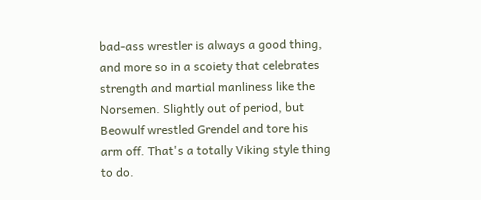bad-ass wrestler is always a good thing, and more so in a scoiety that celebrates strength and martial manliness like the Norsemen. Slightly out of period, but Beowulf wrestled Grendel and tore his arm off. That's a totally Viking style thing to do.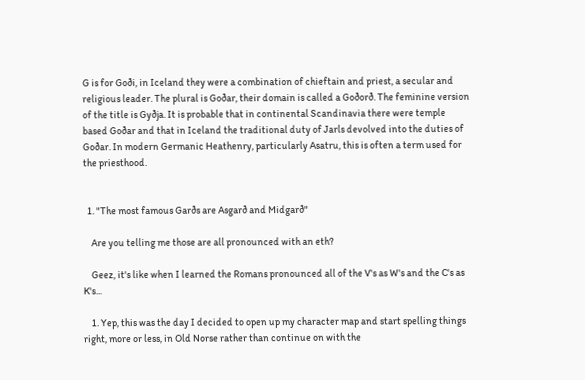G is for Goði, in Iceland they were a combination of chieftain and priest, a secular and religious leader. The plural is Goðar, their domain is called a Goðorð. The feminine version of the title is Gyðja. It is probable that in continental Scandinavia there were temple based Goðar and that in Iceland the traditional duty of Jarls devolved into the duties of Goðar. In modern Germanic Heathenry, particularly Asatru, this is often a term used for the priesthood.


  1. "The most famous Garðs are Asgarð and Midgarð"

    Are you telling me those are all pronounced with an eth?

    Geez, it's like when I learned the Romans pronounced all of the V's as W's and the C's as K's...

    1. Yep, this was the day I decided to open up my character map and start spelling things right, more or less, in Old Norse rather than continue on with the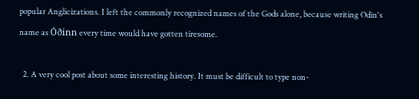popular Anglicizations. I left the commonly recognized names of the Gods alone, because writing Odin's name as Óðinn every time would have gotten tiresome.

  2. A very cool post about some interesting history. It must be difficult to type non-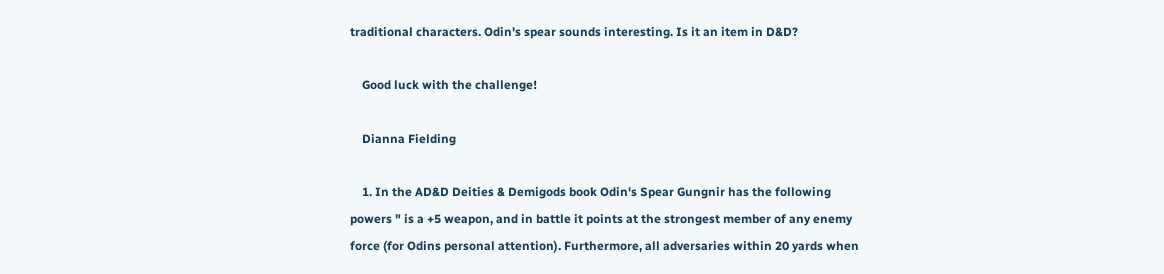traditional characters. Odin's spear sounds interesting. Is it an item in D&D?

    Good luck with the challenge!

    Dianna Fielding

    1. In the AD&D Deities & Demigods book Odin's Spear Gungnir has the following powers " is a +5 weapon, and in battle it points at the strongest member of any enemy force (for Odins personal attention). Furthermore, all adversaries within 20 yards when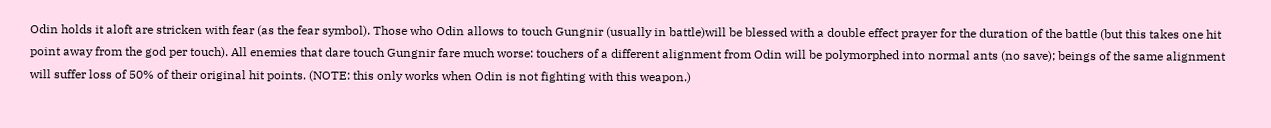Odin holds it aloft are stricken with fear (as the fear symbol). Those who Odin allows to touch Gungnir (usually in battle)will be blessed with a double effect prayer for the duration of the battle (but this takes one hit point away from the god per touch). All enemies that dare touch Gungnir fare much worse: touchers of a different alignment from Odin will be polymorphed into normal ants (no save); beings of the same alignment will suffer loss of 50% of their original hit points. (NOTE: this only works when Odin is not fighting with this weapon.)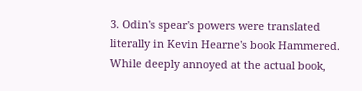3. Odin's spear's powers were translated literally in Kevin Hearne's book Hammered. While deeply annoyed at the actual book,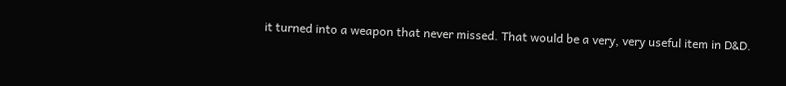it turned into a weapon that never missed. That would be a very, very useful item in D&D.